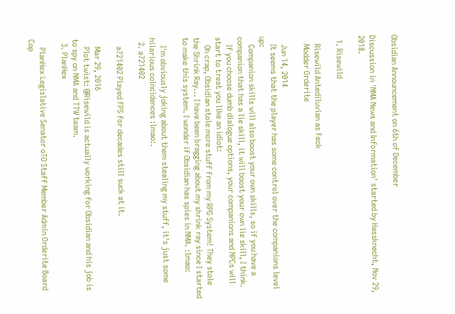Obsidian Announcement on 6th of December

Discussion in 'NMA News and Information' started by Hassknecht, Nov 29, 2018.

  1. Risewild

    Risewild Antediluvian as Feck
    Modder Orderite

    Jun 14, 2014
    It seems that the player has some control over the companions level up:
    Companion skills will also boost your own skills, so if you have a companion that has a lie skill, it will boost your own lie skill, I think.
    If you choose dumb dialogue options, your companions and NPCs will start to treat you like an idiot:
    Oh crap, Obsidian stole more stuff from my RPG System! They stole the Shrink Ray... I have been bragging about my shrink ray since I started to make this system. I wonder if Obsidian has spies in NMA. :lmao:

    I'm obviously joking about them stealing my stuff, it's just some hilarious coincidences :lmao:.
  2. a721402

    a721402 Played FPS for decades still suck at it.

    Mar 29, 2016
    Plot twist: @Risewild is actually working for Obsidian and his job is to spy on NMA and TTW team.
  3. PlanHex

    PlanHex Legislative Senator oTO Staff Member Admin Orderite Board Cop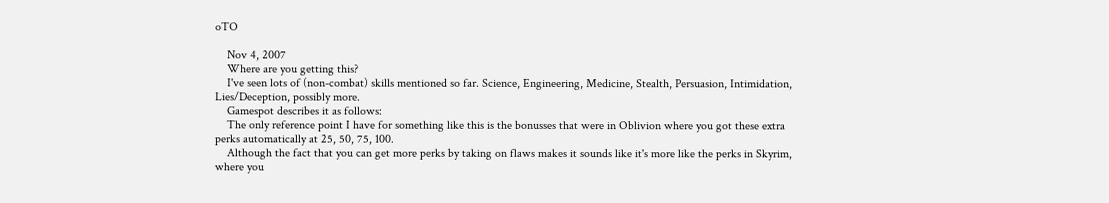oTO

    Nov 4, 2007
    Where are you getting this?
    I've seen lots of (non-combat) skills mentioned so far. Science, Engineering, Medicine, Stealth, Persuasion, Intimidation, Lies/Deception, possibly more.
    Gamespot describes it as follows:
    The only reference point I have for something like this is the bonusses that were in Oblivion where you got these extra perks automatically at 25, 50, 75, 100.
    Although the fact that you can get more perks by taking on flaws makes it sounds like it's more like the perks in Skyrim, where you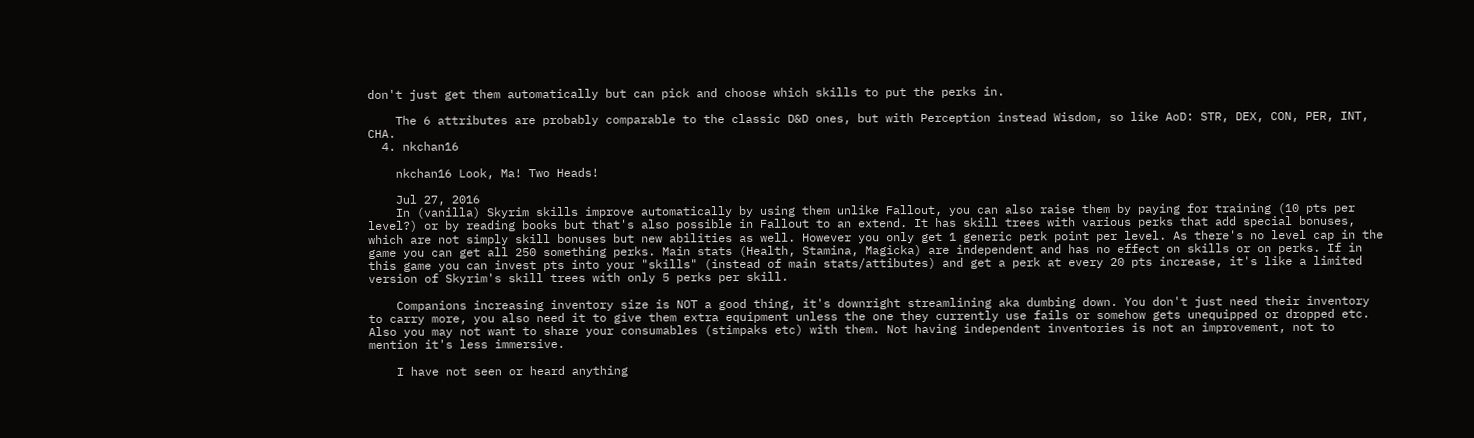don't just get them automatically but can pick and choose which skills to put the perks in.

    The 6 attributes are probably comparable to the classic D&D ones, but with Perception instead Wisdom, so like AoD: STR, DEX, CON, PER, INT, CHA.
  4. nkchan16

    nkchan16 Look, Ma! Two Heads!

    Jul 27, 2016
    In (vanilla) Skyrim skills improve automatically by using them unlike Fallout, you can also raise them by paying for training (10 pts per level?) or by reading books but that's also possible in Fallout to an extend. It has skill trees with various perks that add special bonuses, which are not simply skill bonuses but new abilities as well. However you only get 1 generic perk point per level. As there's no level cap in the game you can get all 250 something perks. Main stats (Health, Stamina, Magicka) are independent and has no effect on skills or on perks. If in this game you can invest pts into your "skills" (instead of main stats/attibutes) and get a perk at every 20 pts increase, it's like a limited version of Skyrim's skill trees with only 5 perks per skill.

    Companions increasing inventory size is NOT a good thing, it's downright streamlining aka dumbing down. You don't just need their inventory to carry more, you also need it to give them extra equipment unless the one they currently use fails or somehow gets unequipped or dropped etc. Also you may not want to share your consumables (stimpaks etc) with them. Not having independent inventories is not an improvement, not to mention it's less immersive.

    I have not seen or heard anything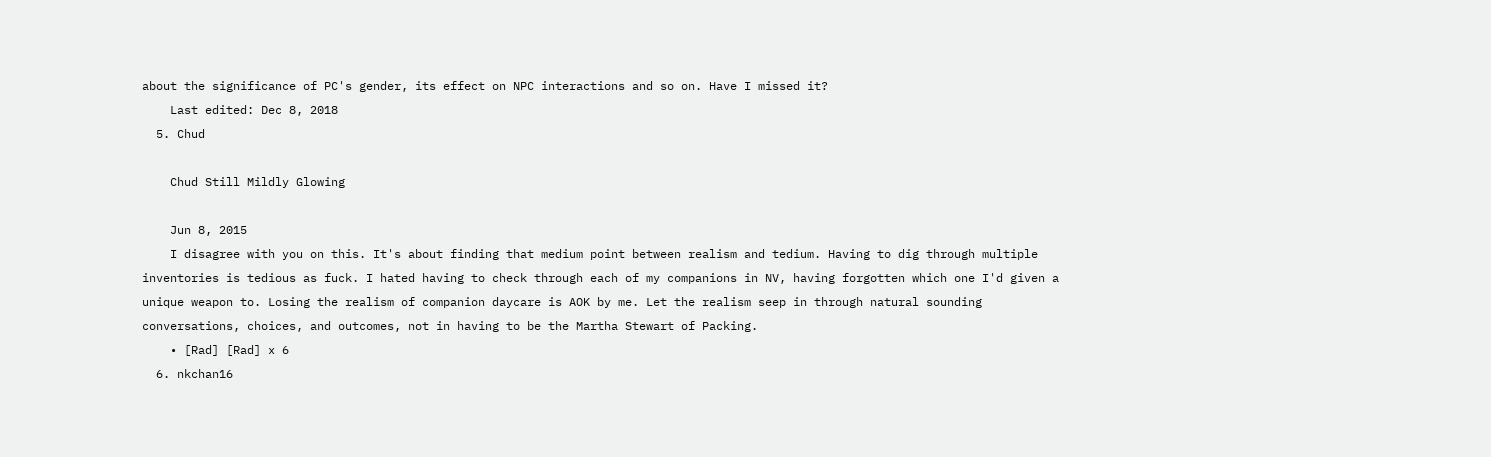about the significance of PC's gender, its effect on NPC interactions and so on. Have I missed it?
    Last edited: Dec 8, 2018
  5. Chud

    Chud Still Mildly Glowing

    Jun 8, 2015
    I disagree with you on this. It's about finding that medium point between realism and tedium. Having to dig through multiple inventories is tedious as fuck. I hated having to check through each of my companions in NV, having forgotten which one I'd given a unique weapon to. Losing the realism of companion daycare is AOK by me. Let the realism seep in through natural sounding conversations, choices, and outcomes, not in having to be the Martha Stewart of Packing.
    • [Rad] [Rad] x 6
  6. nkchan16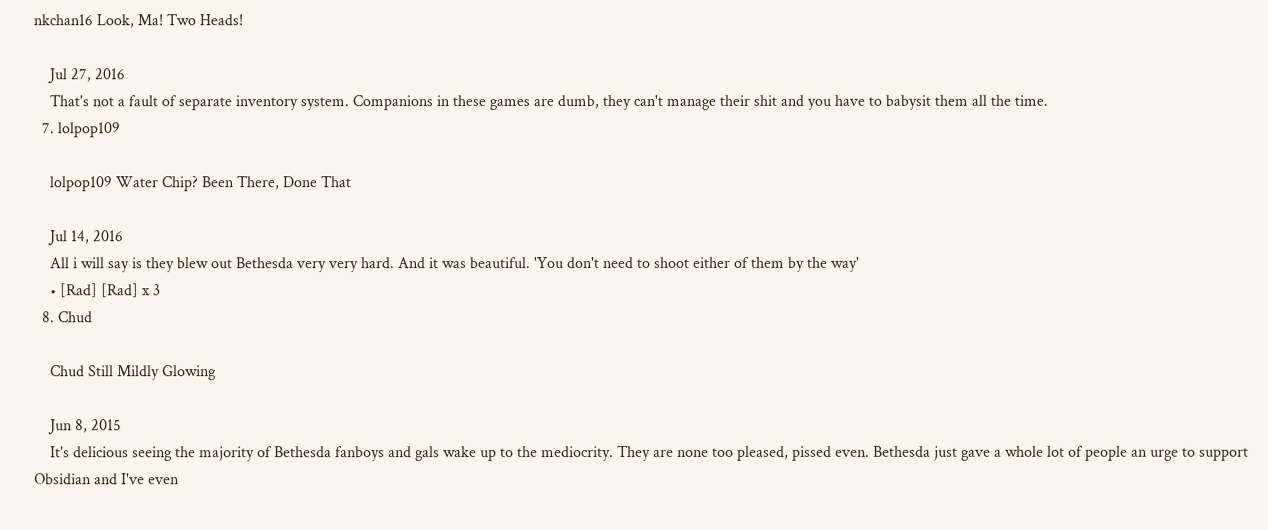nkchan16 Look, Ma! Two Heads!

    Jul 27, 2016
    That's not a fault of separate inventory system. Companions in these games are dumb, they can't manage their shit and you have to babysit them all the time.
  7. lolpop109

    lolpop109 Water Chip? Been There, Done That

    Jul 14, 2016
    All i will say is they blew out Bethesda very very hard. And it was beautiful. 'You don't need to shoot either of them by the way'
    • [Rad] [Rad] x 3
  8. Chud

    Chud Still Mildly Glowing

    Jun 8, 2015
    It's delicious seeing the majority of Bethesda fanboys and gals wake up to the mediocrity. They are none too pleased, pissed even. Bethesda just gave a whole lot of people an urge to support Obsidian and I've even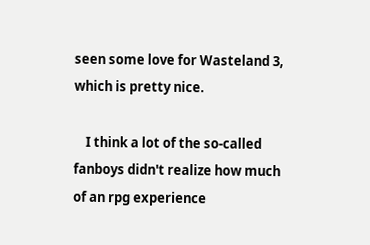seen some love for Wasteland 3, which is pretty nice.

    I think a lot of the so-called fanboys didn't realize how much of an rpg experience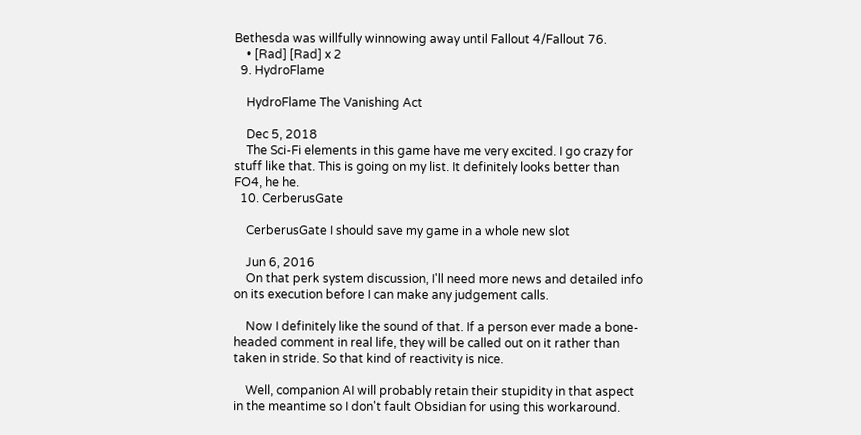Bethesda was willfully winnowing away until Fallout 4/Fallout 76.
    • [Rad] [Rad] x 2
  9. HydroFlame

    HydroFlame The Vanishing Act

    Dec 5, 2018
    The Sci-Fi elements in this game have me very excited. I go crazy for stuff like that. This is going on my list. It definitely looks better than FO4, he he.
  10. CerberusGate

    CerberusGate I should save my game in a whole new slot

    Jun 6, 2016
    On that perk system discussion, I'll need more news and detailed info on its execution before I can make any judgement calls.

    Now I definitely like the sound of that. If a person ever made a bone-headed comment in real life, they will be called out on it rather than taken in stride. So that kind of reactivity is nice.

    Well, companion AI will probably retain their stupidity in that aspect in the meantime so I don't fault Obsidian for using this workaround.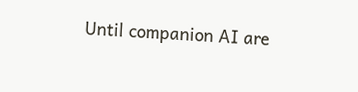Until companion AI are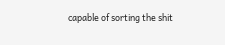capable of sorting the shit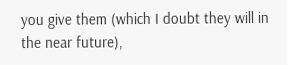you give them (which I doubt they will in the near future),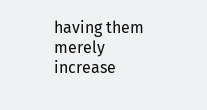having them merely increase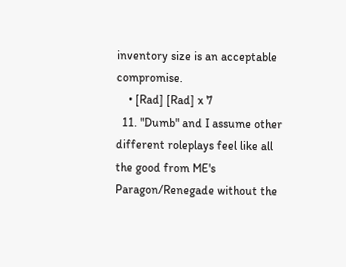inventory size is an acceptable compromise.
    • [Rad] [Rad] x 7
  11. "Dumb" and I assume other different roleplays feel like all the good from ME's Paragon/Renegade without the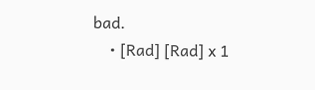bad.
    • [Rad] [Rad] x 1